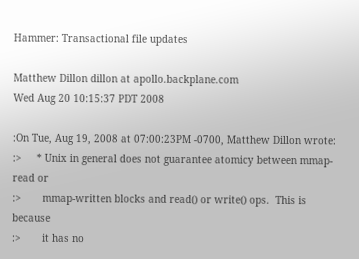Hammer: Transactional file updates

Matthew Dillon dillon at apollo.backplane.com
Wed Aug 20 10:15:37 PDT 2008

:On Tue, Aug 19, 2008 at 07:00:23PM -0700, Matthew Dillon wrote:
:>     * Unix in general does not guarantee atomicy between mmap-read or
:>       mmap-written blocks and read() or write() ops.  This is because
:>       it has no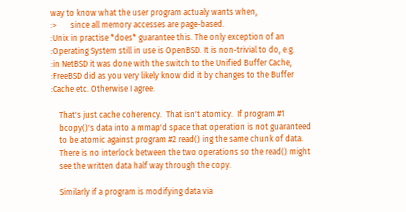way to know what the user program actualy wants when,
:>       since all memory accesses are page-based.
:Unix in practise *does* guarantee this. The only exception of an
:Operating System still in use is OpenBSD. It is non-trivial to do, e.g.
:in NetBSD it was done with the switch to the Unified Buffer Cache,
:FreeBSD did as you very likely know did it by changes to the Buffer
:Cache etc. Otherwise I agree.

    That's just cache coherency.  That isn't atomicy.  If program #1
    bcopy()'s data into a mmap'd space that operation is not guaranteed
    to be atomic against program #2 read() ing the same chunk of data.
    There is no interlock between the two operations so the read() might
    see the written data half way through the copy.

    Similarly if a program is modifying data via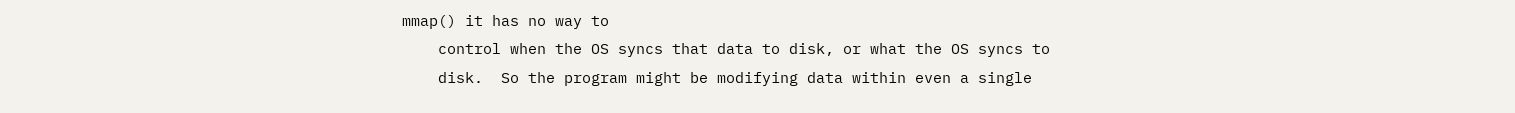mmap() it has no way to
    control when the OS syncs that data to disk, or what the OS syncs to
    disk.  So the program might be modifying data within even a single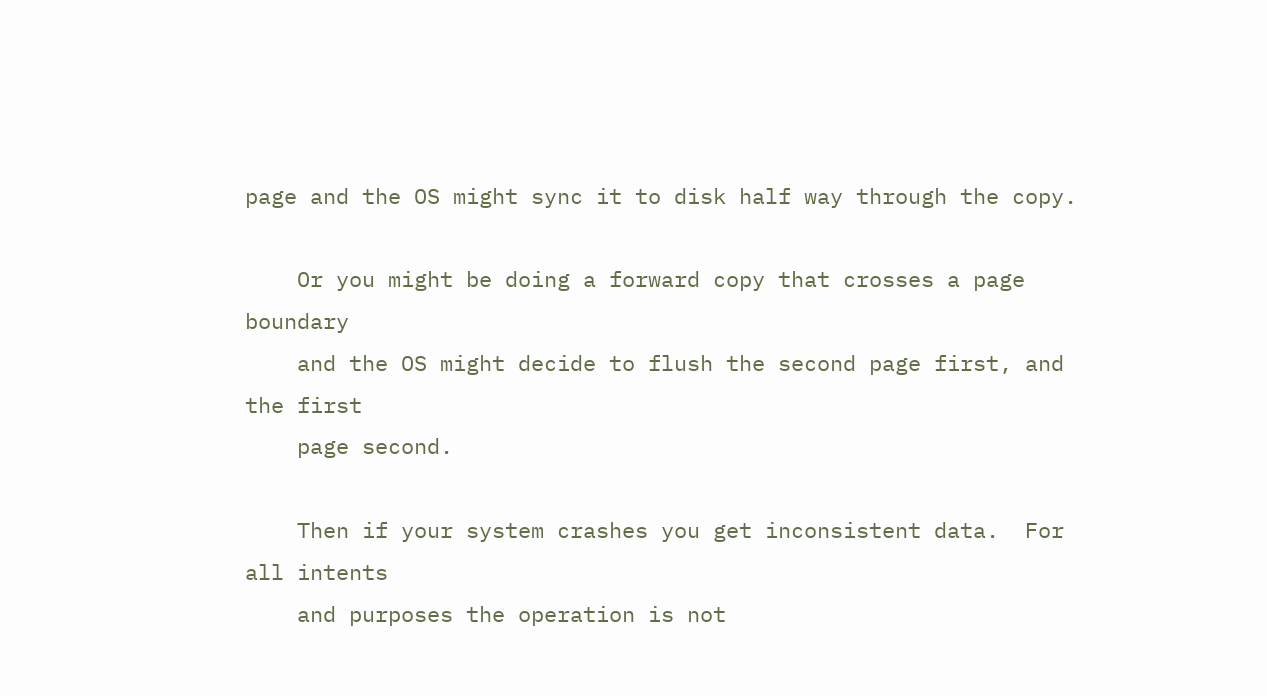page and the OS might sync it to disk half way through the copy.

    Or you might be doing a forward copy that crosses a page boundary
    and the OS might decide to flush the second page first, and the first
    page second.

    Then if your system crashes you get inconsistent data.  For all intents
    and purposes the operation is not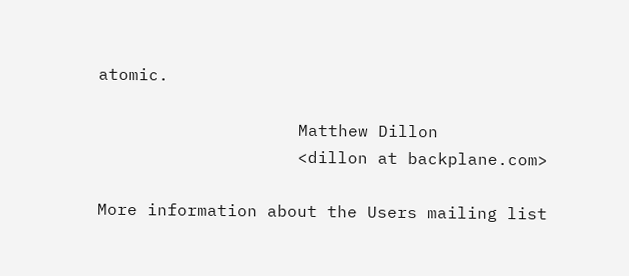atomic.

                    Matthew Dillon
                    <dillon at backplane.com>

More information about the Users mailing list